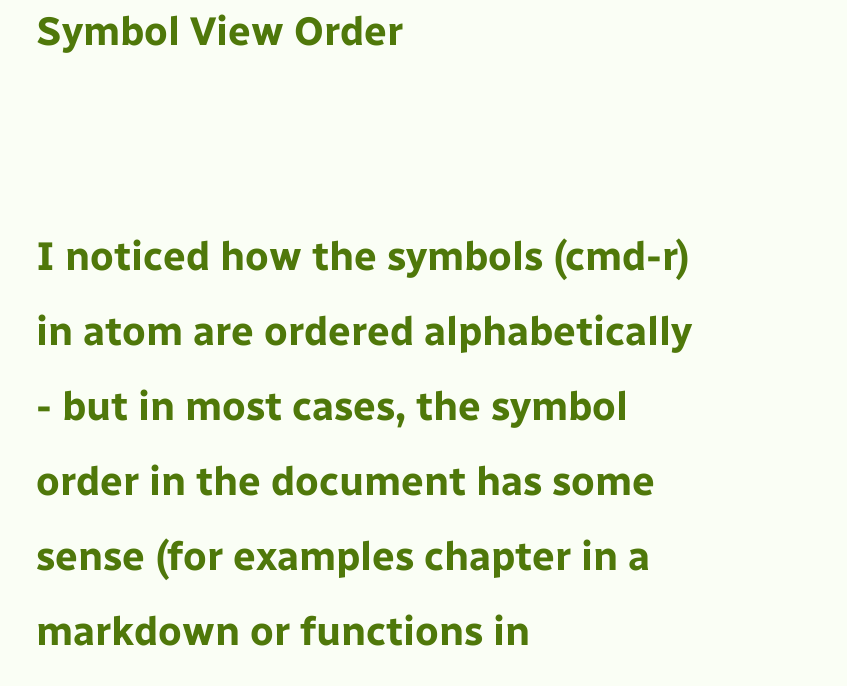Symbol View Order


I noticed how the symbols (cmd-r) in atom are ordered alphabetically - but in most cases, the symbol order in the document has some sense (for examples chapter in a markdown or functions in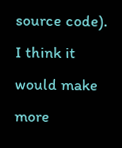source code). I think it would make more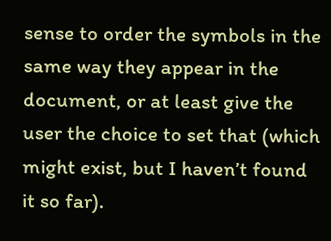sense to order the symbols in the same way they appear in the document, or at least give the user the choice to set that (which might exist, but I haven’t found it so far).